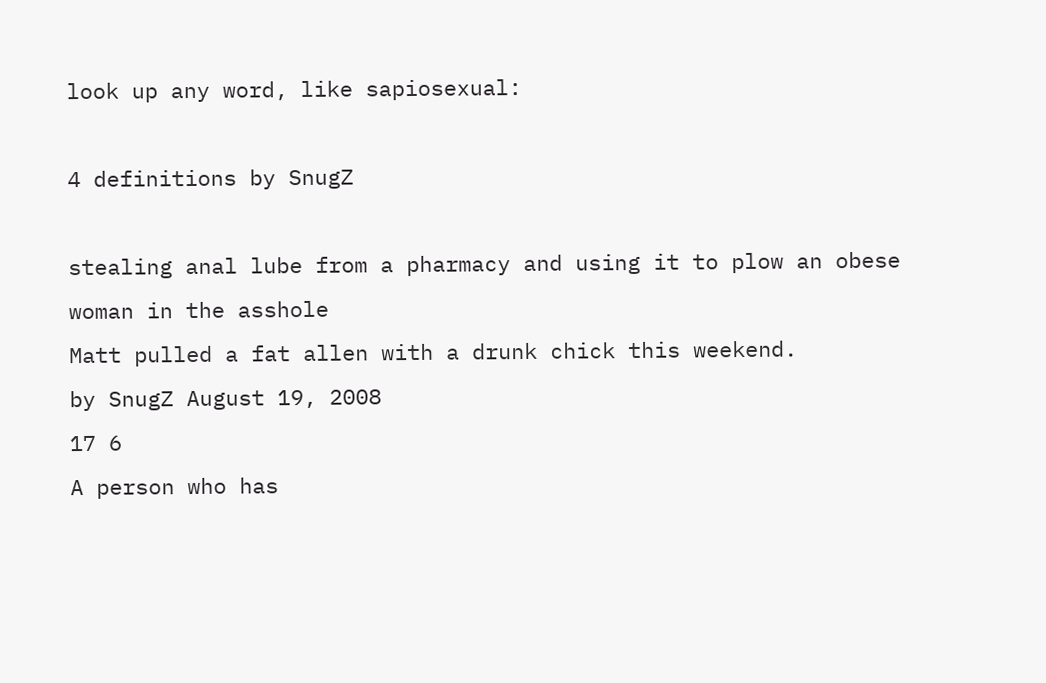look up any word, like sapiosexual:

4 definitions by SnugZ

stealing anal lube from a pharmacy and using it to plow an obese woman in the asshole
Matt pulled a fat allen with a drunk chick this weekend.
by SnugZ August 19, 2008
17 6
A person who has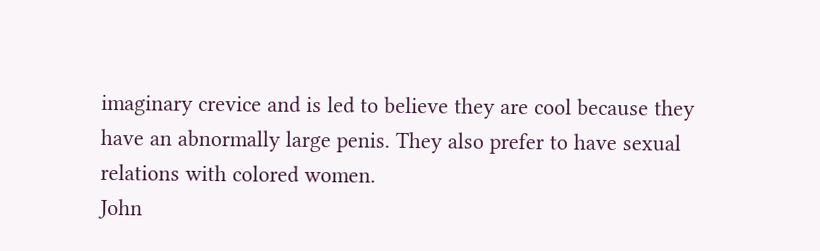imaginary crevice and is led to believe they are cool because they have an abnormally large penis. They also prefer to have sexual relations with colored women.
John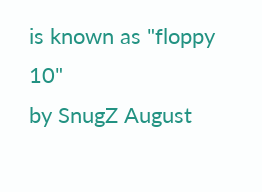is known as "floppy 10"
by SnugZ August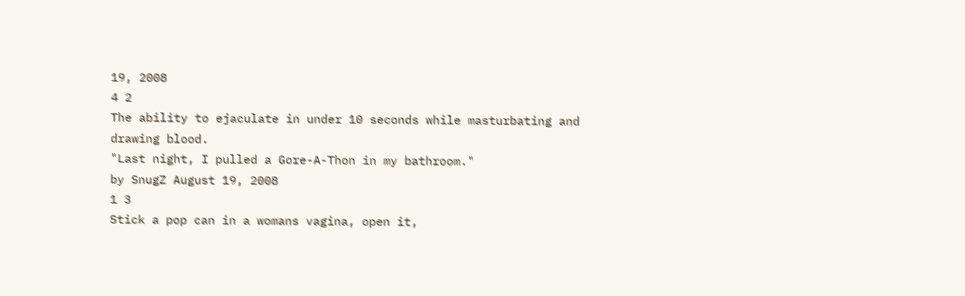19, 2008
4 2
The ability to ejaculate in under 10 seconds while masturbating and drawing blood.
"Last night, I pulled a Gore-A-Thon in my bathroom."
by SnugZ August 19, 2008
1 3
Stick a pop can in a womans vagina, open it,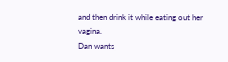and then drink it while eating out her vagina.
Dan wants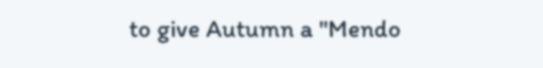to give Autumn a "Mendo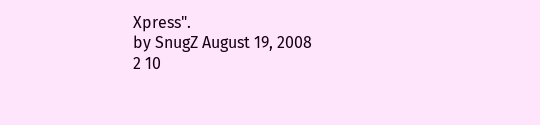Xpress".
by SnugZ August 19, 2008
2 10